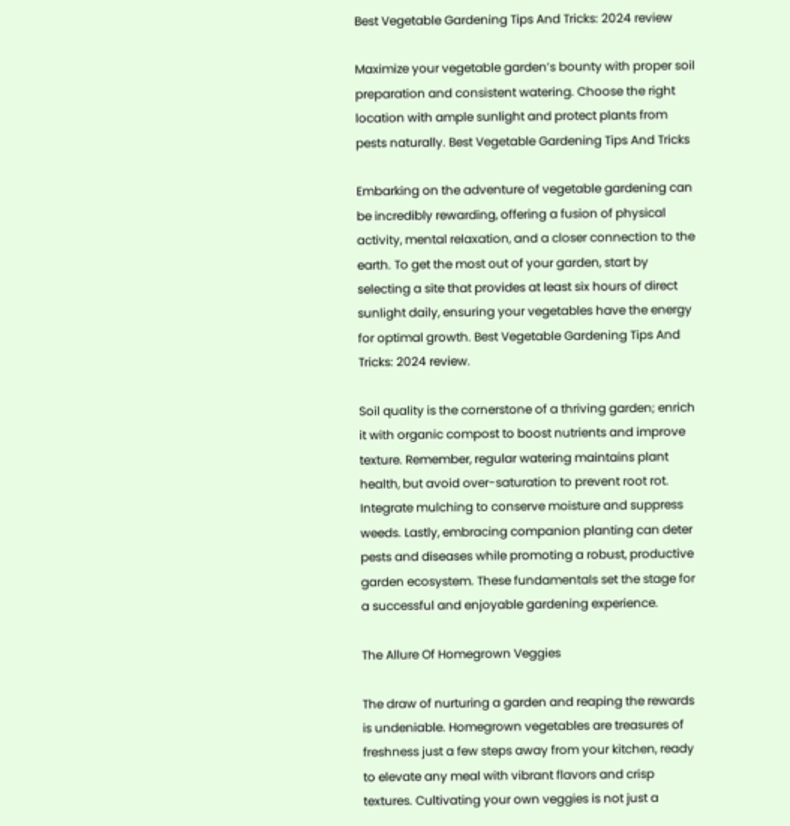Best Vegetable Gardening Tips And Tricks: 2024 review

Maximize your vegetable garden’s bounty with proper soil preparation and consistent watering. Choose the right location with ample sunlight and protect plants from pests naturally. Best Vegetable Gardening Tips And Tricks

Embarking on the adventure of vegetable gardening can be incredibly rewarding, offering a fusion of physical activity, mental relaxation, and a closer connection to the earth. To get the most out of your garden, start by selecting a site that provides at least six hours of direct sunlight daily, ensuring your vegetables have the energy for optimal growth. Best Vegetable Gardening Tips And Tricks: 2024 review.

Soil quality is the cornerstone of a thriving garden; enrich it with organic compost to boost nutrients and improve texture. Remember, regular watering maintains plant health, but avoid over-saturation to prevent root rot. Integrate mulching to conserve moisture and suppress weeds. Lastly, embracing companion planting can deter pests and diseases while promoting a robust, productive garden ecosystem. These fundamentals set the stage for a successful and enjoyable gardening experience.

The Allure Of Homegrown Veggies

The draw of nurturing a garden and reaping the rewards is undeniable. Homegrown vegetables are treasures of freshness just a few steps away from your kitchen, ready to elevate any meal with vibrant flavors and crisp textures. Cultivating your own veggies is not just a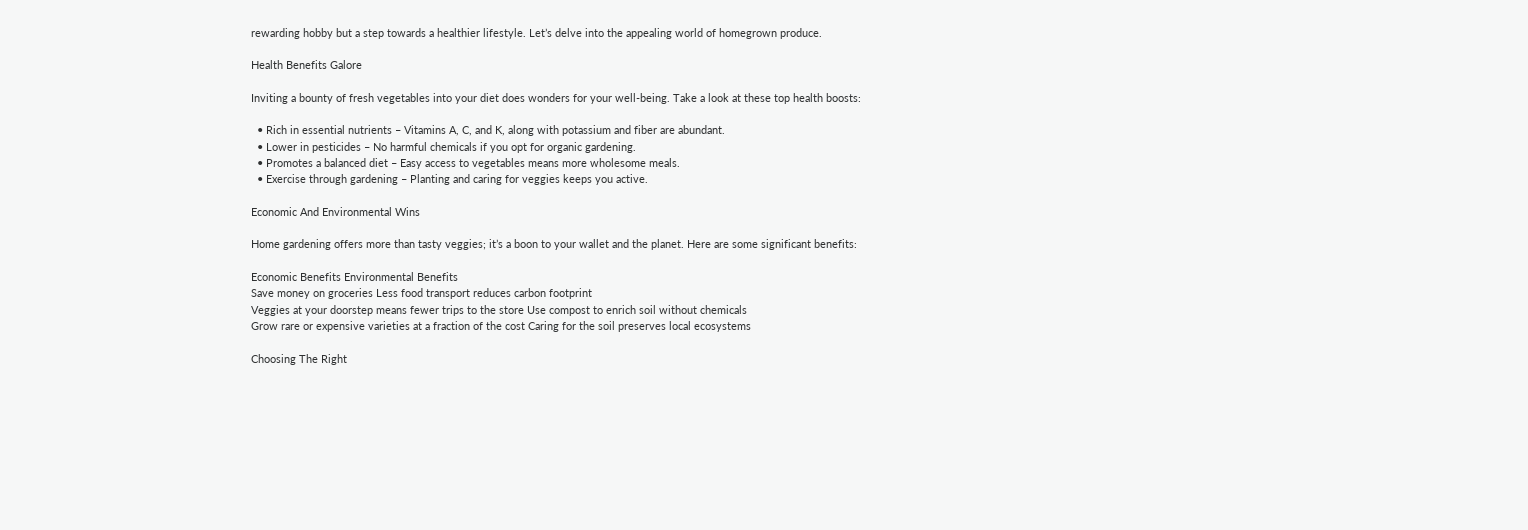rewarding hobby but a step towards a healthier lifestyle. Let’s delve into the appealing world of homegrown produce.

Health Benefits Galore

Inviting a bounty of fresh vegetables into your diet does wonders for your well-being. Take a look at these top health boosts:

  • Rich in essential nutrients – Vitamins A, C, and K, along with potassium and fiber are abundant.
  • Lower in pesticides – No harmful chemicals if you opt for organic gardening.
  • Promotes a balanced diet – Easy access to vegetables means more wholesome meals.
  • Exercise through gardening – Planting and caring for veggies keeps you active.

Economic And Environmental Wins

Home gardening offers more than tasty veggies; it’s a boon to your wallet and the planet. Here are some significant benefits:

Economic Benefits Environmental Benefits
Save money on groceries Less food transport reduces carbon footprint
Veggies at your doorstep means fewer trips to the store Use compost to enrich soil without chemicals
Grow rare or expensive varieties at a fraction of the cost Caring for the soil preserves local ecosystems

Choosing The Right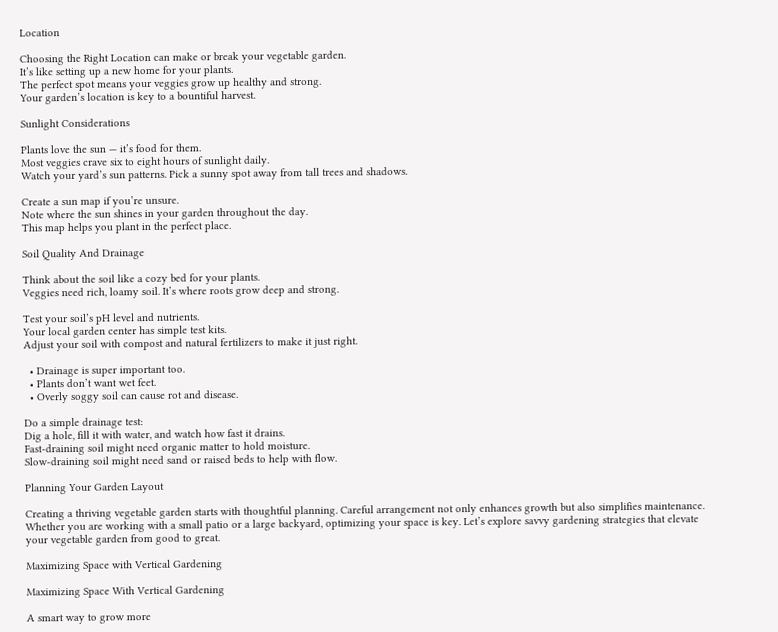Location

Choosing the Right Location can make or break your vegetable garden.
It’s like setting up a new home for your plants.
The perfect spot means your veggies grow up healthy and strong.
Your garden’s location is key to a bountiful harvest.

Sunlight Considerations

Plants love the sun — it’s food for them.
Most veggies crave six to eight hours of sunlight daily.
Watch your yard’s sun patterns. Pick a sunny spot away from tall trees and shadows.

Create a sun map if you’re unsure.
Note where the sun shines in your garden throughout the day.
This map helps you plant in the perfect place.

Soil Quality And Drainage

Think about the soil like a cozy bed for your plants.
Veggies need rich, loamy soil. It’s where roots grow deep and strong.

Test your soil’s pH level and nutrients.
Your local garden center has simple test kits.
Adjust your soil with compost and natural fertilizers to make it just right.

  • Drainage is super important too.
  • Plants don’t want wet feet.
  • Overly soggy soil can cause rot and disease.

Do a simple drainage test:
Dig a hole, fill it with water, and watch how fast it drains.
Fast-draining soil might need organic matter to hold moisture.
Slow-draining soil might need sand or raised beds to help with flow.

Planning Your Garden Layout

Creating a thriving vegetable garden starts with thoughtful planning. Careful arrangement not only enhances growth but also simplifies maintenance. Whether you are working with a small patio or a large backyard, optimizing your space is key. Let’s explore savvy gardening strategies that elevate your vegetable garden from good to great.

Maximizing Space with Vertical Gardening

Maximizing Space With Vertical Gardening

A smart way to grow more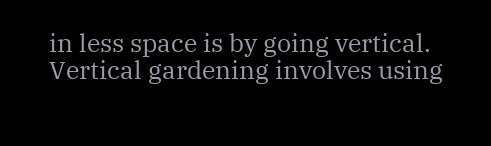in less space is by going vertical. Vertical gardening involves using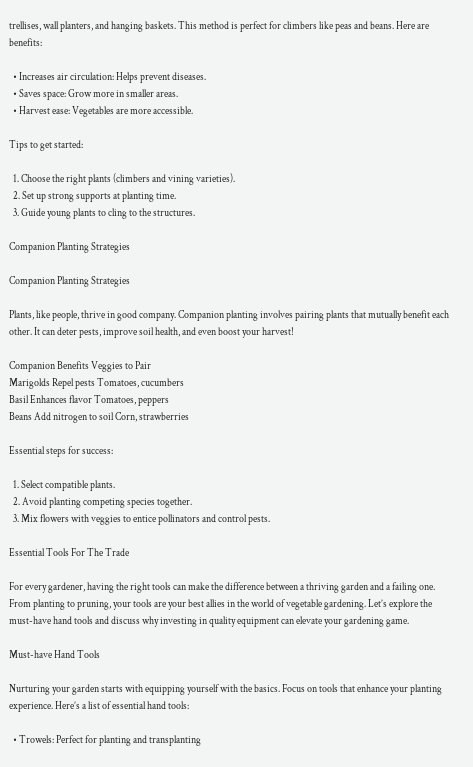trellises, wall planters, and hanging baskets. This method is perfect for climbers like peas and beans. Here are benefits:

  • Increases air circulation: Helps prevent diseases.
  • Saves space: Grow more in smaller areas.
  • Harvest ease: Vegetables are more accessible.

Tips to get started:

  1. Choose the right plants (climbers and vining varieties).
  2. Set up strong supports at planting time.
  3. Guide young plants to cling to the structures.

Companion Planting Strategies

Companion Planting Strategies

Plants, like people, thrive in good company. Companion planting involves pairing plants that mutually benefit each other. It can deter pests, improve soil health, and even boost your harvest!

Companion Benefits Veggies to Pair
Marigolds Repel pests Tomatoes, cucumbers
Basil Enhances flavor Tomatoes, peppers
Beans Add nitrogen to soil Corn, strawberries

Essential steps for success:

  1. Select compatible plants.
  2. Avoid planting competing species together.
  3. Mix flowers with veggies to entice pollinators and control pests.

Essential Tools For The Trade

For every gardener, having the right tools can make the difference between a thriving garden and a failing one. From planting to pruning, your tools are your best allies in the world of vegetable gardening. Let’s explore the must-have hand tools and discuss why investing in quality equipment can elevate your gardening game.

Must-have Hand Tools

Nurturing your garden starts with equipping yourself with the basics. Focus on tools that enhance your planting experience. Here’s a list of essential hand tools:

  • Trowels: Perfect for planting and transplanting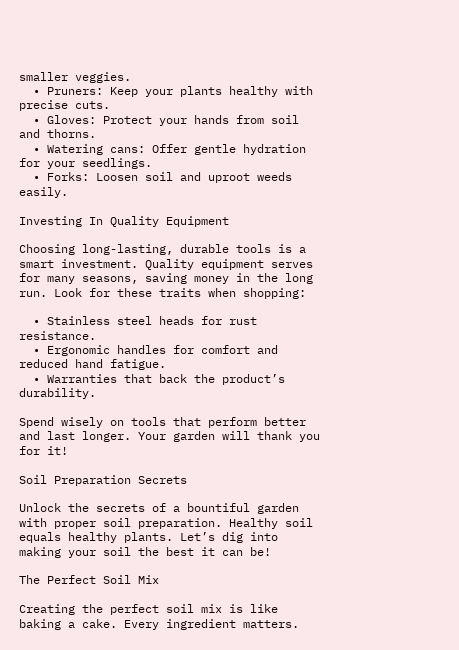smaller veggies.
  • Pruners: Keep your plants healthy with precise cuts.
  • Gloves: Protect your hands from soil and thorns.
  • Watering cans: Offer gentle hydration for your seedlings.
  • Forks: Loosen soil and uproot weeds easily.

Investing In Quality Equipment

Choosing long-lasting, durable tools is a smart investment. Quality equipment serves for many seasons, saving money in the long run. Look for these traits when shopping:

  • Stainless steel heads for rust resistance.
  • Ergonomic handles for comfort and reduced hand fatigue.
  • Warranties that back the product’s durability.

Spend wisely on tools that perform better and last longer. Your garden will thank you for it!

Soil Preparation Secrets

Unlock the secrets of a bountiful garden with proper soil preparation. Healthy soil equals healthy plants. Let’s dig into making your soil the best it can be!

The Perfect Soil Mix

Creating the perfect soil mix is like baking a cake. Every ingredient matters.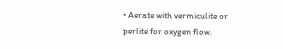• Aerate with vermiculite or perlite for oxygen flow.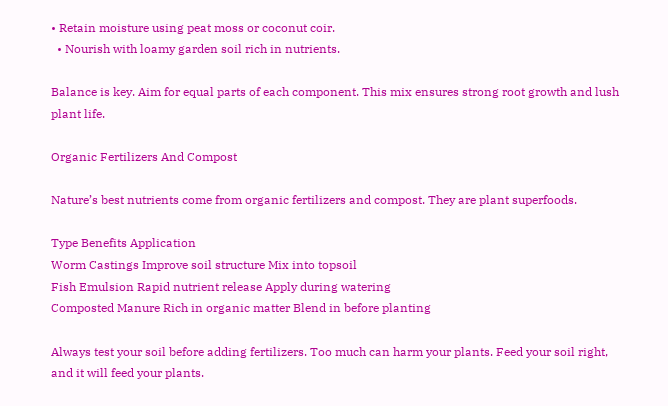• Retain moisture using peat moss or coconut coir.
  • Nourish with loamy garden soil rich in nutrients.

Balance is key. Aim for equal parts of each component. This mix ensures strong root growth and lush plant life.

Organic Fertilizers And Compost

Nature’s best nutrients come from organic fertilizers and compost. They are plant superfoods.

Type Benefits Application
Worm Castings Improve soil structure Mix into topsoil
Fish Emulsion Rapid nutrient release Apply during watering
Composted Manure Rich in organic matter Blend in before planting

Always test your soil before adding fertilizers. Too much can harm your plants. Feed your soil right, and it will feed your plants.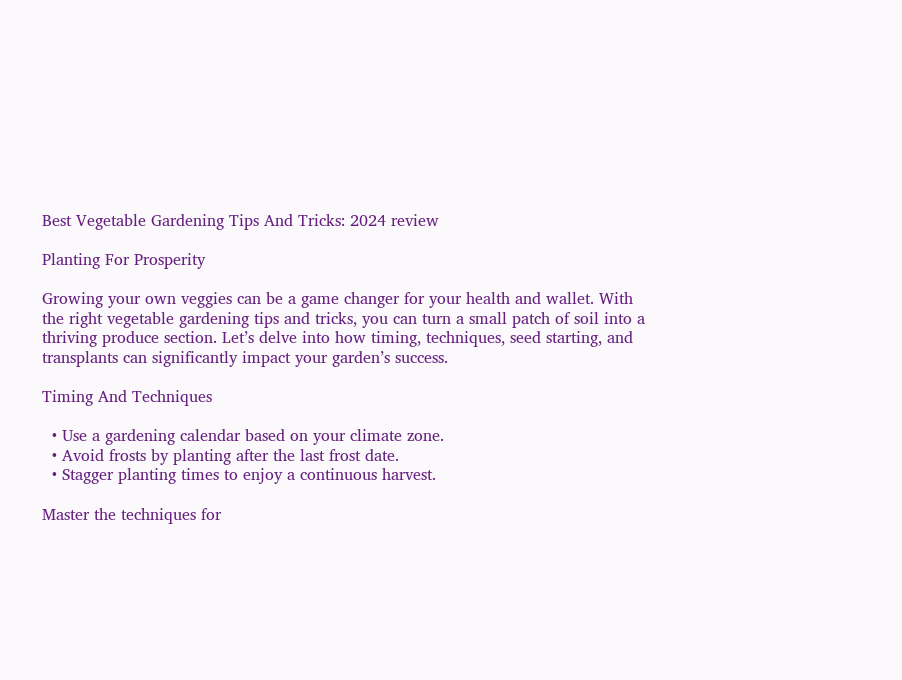Best Vegetable Gardening Tips And Tricks: 2024 review

Planting For Prosperity

Growing your own veggies can be a game changer for your health and wallet. With the right vegetable gardening tips and tricks, you can turn a small patch of soil into a thriving produce section. Let’s delve into how timing, techniques, seed starting, and transplants can significantly impact your garden’s success.

Timing And Techniques

  • Use a gardening calendar based on your climate zone.
  • Avoid frosts by planting after the last frost date.
  • Stagger planting times to enjoy a continuous harvest.

Master the techniques for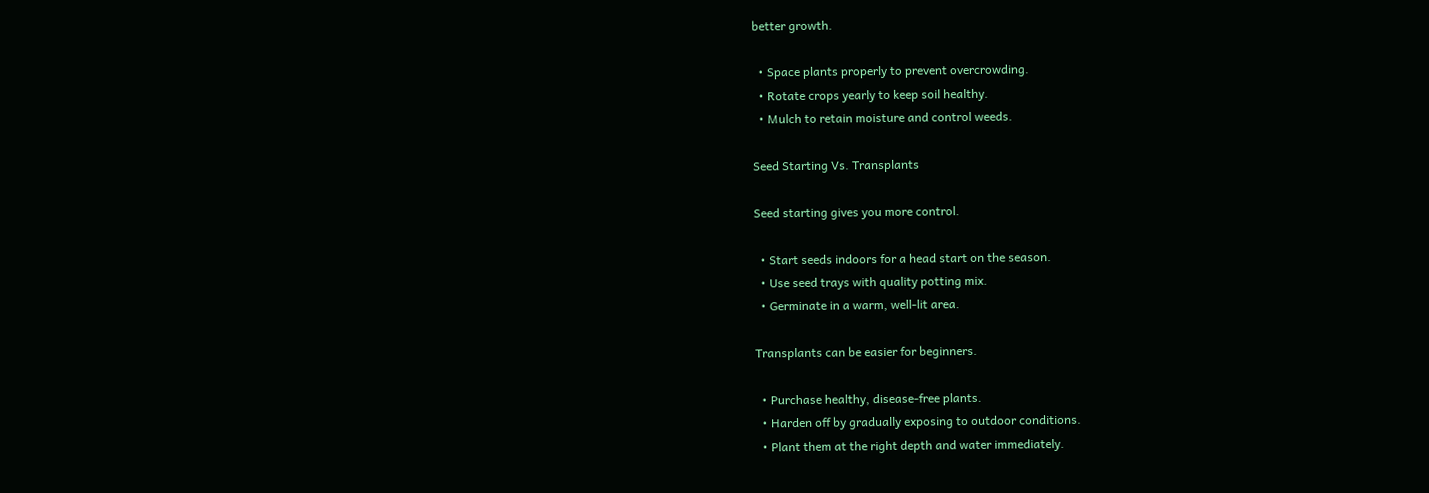better growth.

  • Space plants properly to prevent overcrowding.
  • Rotate crops yearly to keep soil healthy.
  • Mulch to retain moisture and control weeds.

Seed Starting Vs. Transplants

Seed starting gives you more control.

  • Start seeds indoors for a head start on the season.
  • Use seed trays with quality potting mix.
  • Germinate in a warm, well-lit area.

Transplants can be easier for beginners.

  • Purchase healthy, disease-free plants.
  • Harden off by gradually exposing to outdoor conditions.
  • Plant them at the right depth and water immediately.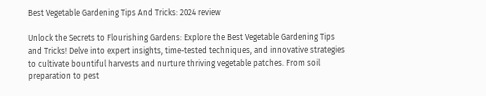Best Vegetable Gardening Tips And Tricks: 2024 review

Unlock the Secrets to Flourishing Gardens: Explore the Best Vegetable Gardening Tips and Tricks! Delve into expert insights, time-tested techniques, and innovative strategies to cultivate bountiful harvests and nurture thriving vegetable patches. From soil preparation to pest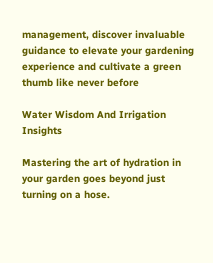management, discover invaluable guidance to elevate your gardening experience and cultivate a green thumb like never before

Water Wisdom And Irrigation Insights

Mastering the art of hydration in your garden goes beyond just turning on a hose.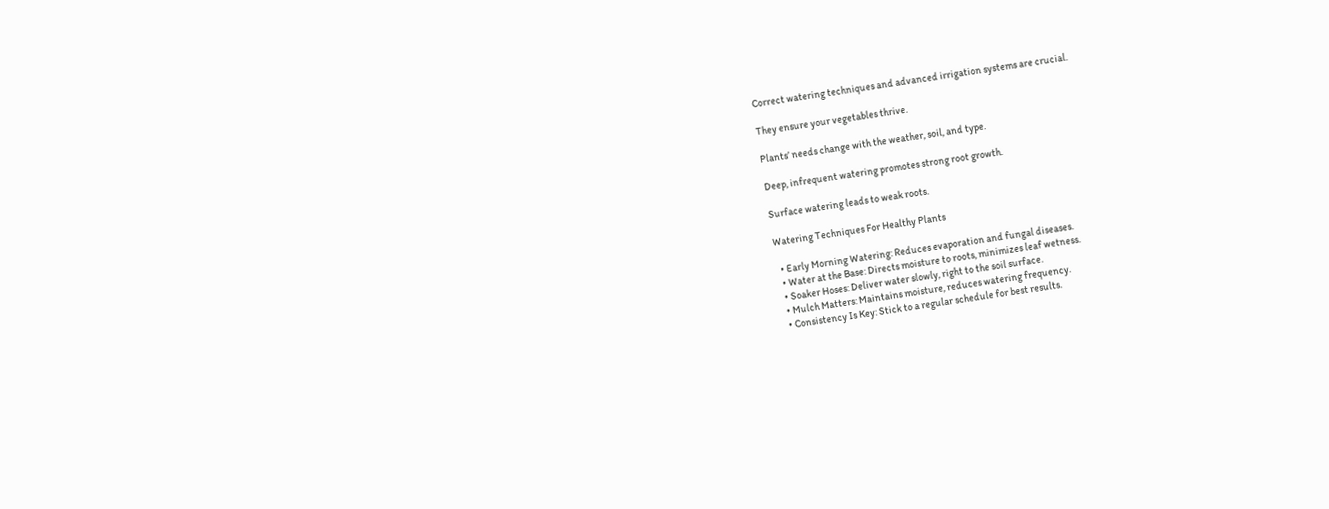Correct watering techniques and advanced irrigation systems are crucial.

They ensure your vegetables thrive.

Plants’ needs change with the weather, soil, and type.

Deep, infrequent watering promotes strong root growth.

Surface watering leads to weak roots.

Watering Techniques For Healthy Plants

  • Early Morning Watering: Reduces evaporation and fungal diseases.
  • Water at the Base: Directs moisture to roots, minimizes leaf wetness.
  • Soaker Hoses: Deliver water slowly, right to the soil surface.
  • Mulch Matters: Maintains moisture, reduces watering frequency.
  • Consistency Is Key: Stick to a regular schedule for best results.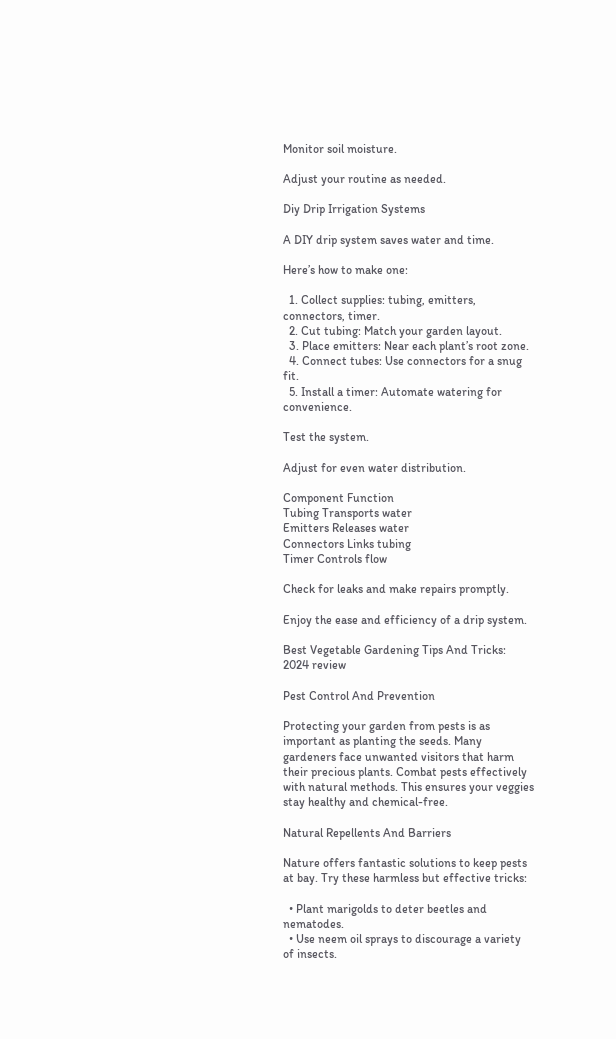Monitor soil moisture.

Adjust your routine as needed.

Diy Drip Irrigation Systems

A DIY drip system saves water and time.

Here’s how to make one:

  1. Collect supplies: tubing, emitters, connectors, timer.
  2. Cut tubing: Match your garden layout.
  3. Place emitters: Near each plant’s root zone.
  4. Connect tubes: Use connectors for a snug fit.
  5. Install a timer: Automate watering for convenience.

Test the system.

Adjust for even water distribution.

Component Function
Tubing Transports water
Emitters Releases water
Connectors Links tubing
Timer Controls flow

Check for leaks and make repairs promptly.

Enjoy the ease and efficiency of a drip system.

Best Vegetable Gardening Tips And Tricks: 2024 review

Pest Control And Prevention

Protecting your garden from pests is as important as planting the seeds. Many gardeners face unwanted visitors that harm their precious plants. Combat pests effectively with natural methods. This ensures your veggies stay healthy and chemical-free.

Natural Repellents And Barriers

Nature offers fantastic solutions to keep pests at bay. Try these harmless but effective tricks:

  • Plant marigolds to deter beetles and nematodes.
  • Use neem oil sprays to discourage a variety of insects.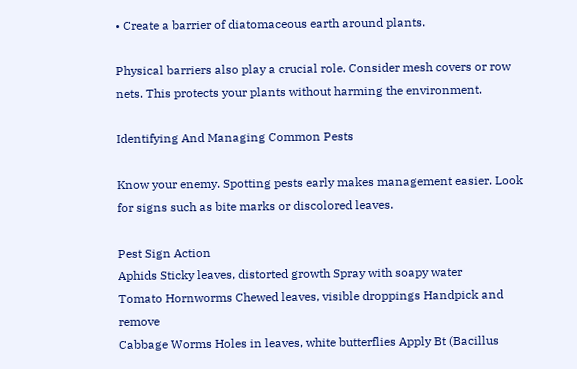• Create a barrier of diatomaceous earth around plants.

Physical barriers also play a crucial role. Consider mesh covers or row nets. This protects your plants without harming the environment.

Identifying And Managing Common Pests

Know your enemy. Spotting pests early makes management easier. Look for signs such as bite marks or discolored leaves.

Pest Sign Action
Aphids Sticky leaves, distorted growth Spray with soapy water
Tomato Hornworms Chewed leaves, visible droppings Handpick and remove
Cabbage Worms Holes in leaves, white butterflies Apply Bt (Bacillus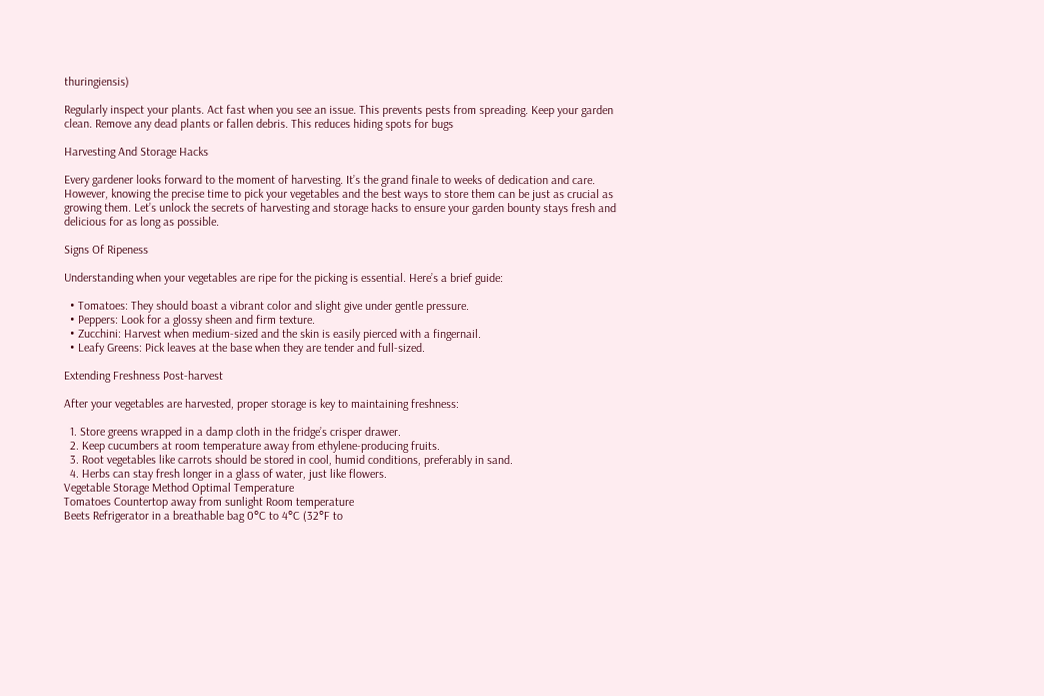thuringiensis)

Regularly inspect your plants. Act fast when you see an issue. This prevents pests from spreading. Keep your garden clean. Remove any dead plants or fallen debris. This reduces hiding spots for bugs

Harvesting And Storage Hacks

Every gardener looks forward to the moment of harvesting. It’s the grand finale to weeks of dedication and care. However, knowing the precise time to pick your vegetables and the best ways to store them can be just as crucial as growing them. Let’s unlock the secrets of harvesting and storage hacks to ensure your garden bounty stays fresh and delicious for as long as possible.

Signs Of Ripeness

Understanding when your vegetables are ripe for the picking is essential. Here’s a brief guide:

  • Tomatoes: They should boast a vibrant color and slight give under gentle pressure.
  • Peppers: Look for a glossy sheen and firm texture.
  • Zucchini: Harvest when medium-sized and the skin is easily pierced with a fingernail.
  • Leafy Greens: Pick leaves at the base when they are tender and full-sized.

Extending Freshness Post-harvest

After your vegetables are harvested, proper storage is key to maintaining freshness:

  1. Store greens wrapped in a damp cloth in the fridge’s crisper drawer.
  2. Keep cucumbers at room temperature away from ethylene-producing fruits.
  3. Root vegetables like carrots should be stored in cool, humid conditions, preferably in sand.
  4. Herbs can stay fresh longer in a glass of water, just like flowers.
Vegetable Storage Method Optimal Temperature
Tomatoes Countertop away from sunlight Room temperature
Beets Refrigerator in a breathable bag 0°C to 4°C (32°F to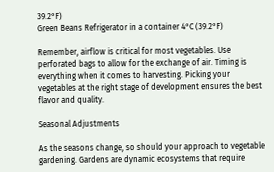39.2°F)
Green Beans Refrigerator in a container 4°C (39.2°F)

Remember, airflow is critical for most vegetables. Use perforated bags to allow for the exchange of air. Timing is everything when it comes to harvesting. Picking your vegetables at the right stage of development ensures the best flavor and quality.

Seasonal Adjustments

As the seasons change, so should your approach to vegetable gardening. Gardens are dynamic ecosystems that require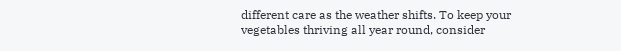different care as the weather shifts. To keep your vegetables thriving all year round, consider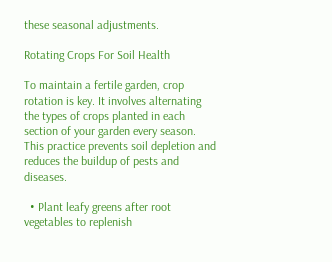these seasonal adjustments.

Rotating Crops For Soil Health

To maintain a fertile garden, crop rotation is key. It involves alternating the types of crops planted in each section of your garden every season. This practice prevents soil depletion and reduces the buildup of pests and diseases.

  • Plant leafy greens after root vegetables to replenish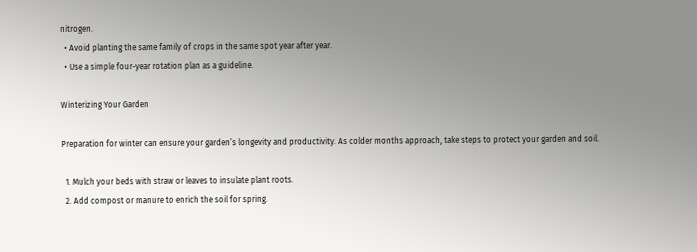nitrogen.
  • Avoid planting the same family of crops in the same spot year after year.
  • Use a simple four-year rotation plan as a guideline.

Winterizing Your Garden

Preparation for winter can ensure your garden’s longevity and productivity. As colder months approach, take steps to protect your garden and soil.

  1. Mulch your beds with straw or leaves to insulate plant roots.
  2. Add compost or manure to enrich the soil for spring.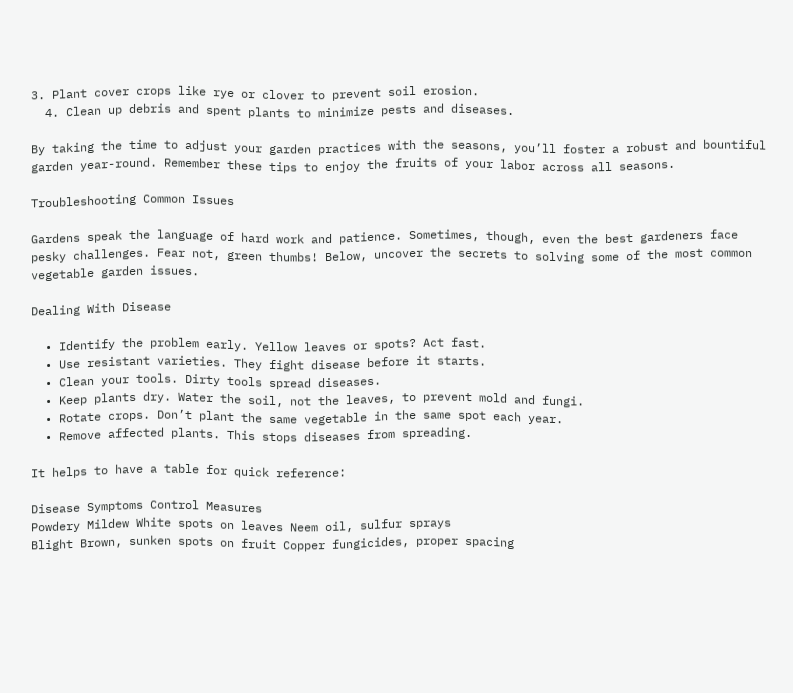3. Plant cover crops like rye or clover to prevent soil erosion.
  4. Clean up debris and spent plants to minimize pests and diseases.

By taking the time to adjust your garden practices with the seasons, you’ll foster a robust and bountiful garden year-round. Remember these tips to enjoy the fruits of your labor across all seasons.

Troubleshooting Common Issues

Gardens speak the language of hard work and patience. Sometimes, though, even the best gardeners face pesky challenges. Fear not, green thumbs! Below, uncover the secrets to solving some of the most common vegetable garden issues.

Dealing With Disease

  • Identify the problem early. Yellow leaves or spots? Act fast.
  • Use resistant varieties. They fight disease before it starts.
  • Clean your tools. Dirty tools spread diseases.
  • Keep plants dry. Water the soil, not the leaves, to prevent mold and fungi.
  • Rotate crops. Don’t plant the same vegetable in the same spot each year.
  • Remove affected plants. This stops diseases from spreading.

It helps to have a table for quick reference:

Disease Symptoms Control Measures
Powdery Mildew White spots on leaves Neem oil, sulfur sprays
Blight Brown, sunken spots on fruit Copper fungicides, proper spacing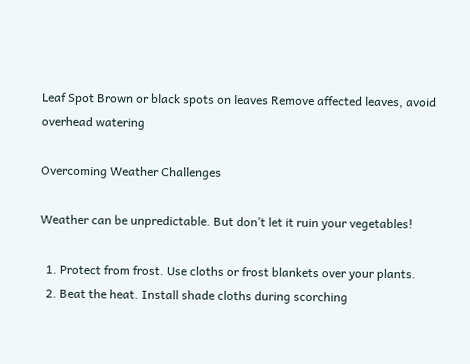Leaf Spot Brown or black spots on leaves Remove affected leaves, avoid overhead watering

Overcoming Weather Challenges

Weather can be unpredictable. But don’t let it ruin your vegetables!

  1. Protect from frost. Use cloths or frost blankets over your plants.
  2. Beat the heat. Install shade cloths during scorching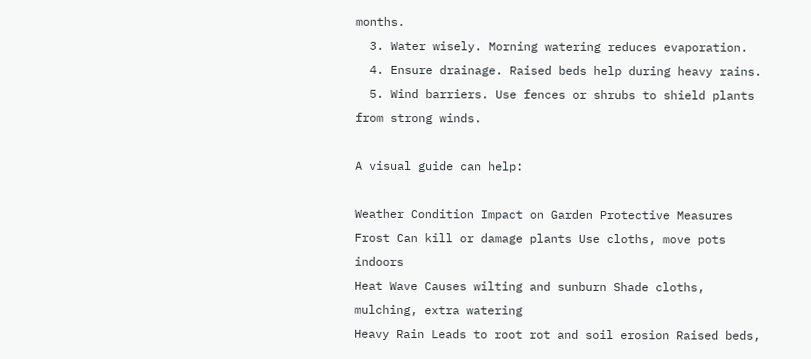months.
  3. Water wisely. Morning watering reduces evaporation.
  4. Ensure drainage. Raised beds help during heavy rains.
  5. Wind barriers. Use fences or shrubs to shield plants from strong winds.

A visual guide can help:

Weather Condition Impact on Garden Protective Measures
Frost Can kill or damage plants Use cloths, move pots indoors
Heat Wave Causes wilting and sunburn Shade cloths, mulching, extra watering
Heavy Rain Leads to root rot and soil erosion Raised beds,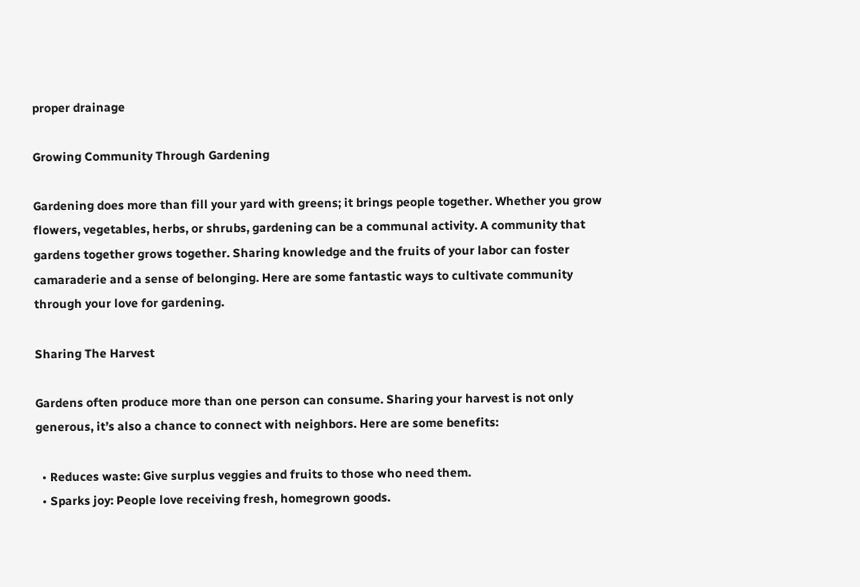proper drainage

Growing Community Through Gardening

Gardening does more than fill your yard with greens; it brings people together. Whether you grow flowers, vegetables, herbs, or shrubs, gardening can be a communal activity. A community that gardens together grows together. Sharing knowledge and the fruits of your labor can foster camaraderie and a sense of belonging. Here are some fantastic ways to cultivate community through your love for gardening.

Sharing The Harvest

Gardens often produce more than one person can consume. Sharing your harvest is not only generous, it’s also a chance to connect with neighbors. Here are some benefits:

  • Reduces waste: Give surplus veggies and fruits to those who need them.
  • Sparks joy: People love receiving fresh, homegrown goods.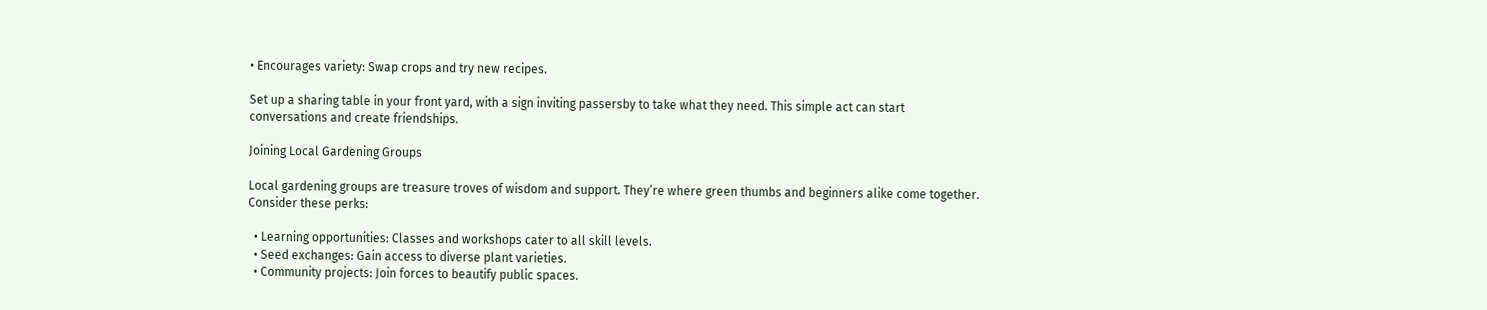• Encourages variety: Swap crops and try new recipes.

Set up a sharing table in your front yard, with a sign inviting passersby to take what they need. This simple act can start conversations and create friendships.

Joining Local Gardening Groups

Local gardening groups are treasure troves of wisdom and support. They’re where green thumbs and beginners alike come together. Consider these perks:

  • Learning opportunities: Classes and workshops cater to all skill levels.
  • Seed exchanges: Gain access to diverse plant varieties.
  • Community projects: Join forces to beautify public spaces.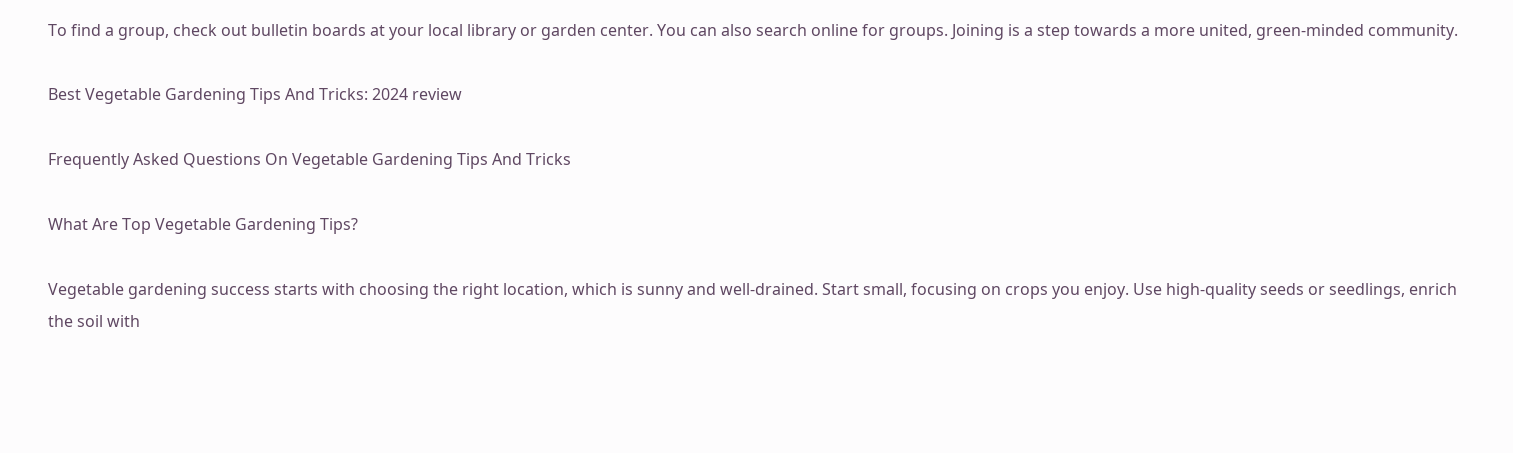To find a group, check out bulletin boards at your local library or garden center. You can also search online for groups. Joining is a step towards a more united, green-minded community.

Best Vegetable Gardening Tips And Tricks: 2024 review

Frequently Asked Questions On Vegetable Gardening Tips And Tricks

What Are Top Vegetable Gardening Tips?

Vegetable gardening success starts with choosing the right location, which is sunny and well-drained. Start small, focusing on crops you enjoy. Use high-quality seeds or seedlings, enrich the soil with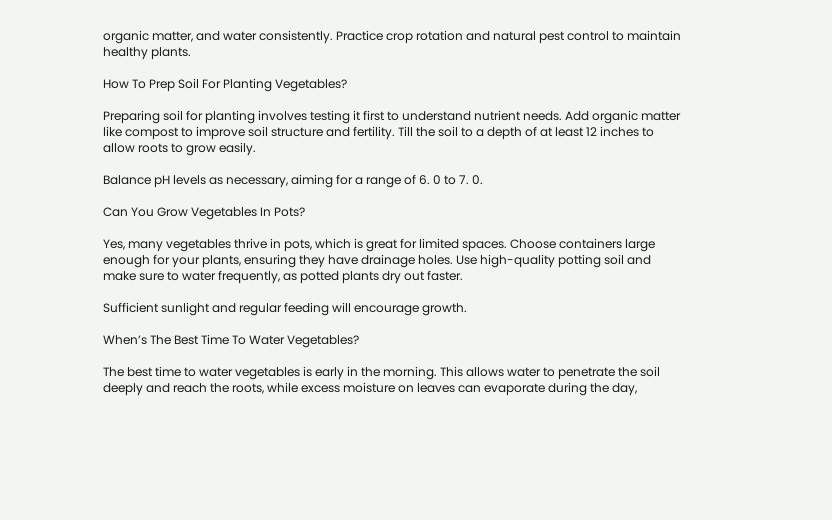organic matter, and water consistently. Practice crop rotation and natural pest control to maintain healthy plants.

How To Prep Soil For Planting Vegetables?

Preparing soil for planting involves testing it first to understand nutrient needs. Add organic matter like compost to improve soil structure and fertility. Till the soil to a depth of at least 12 inches to allow roots to grow easily.

Balance pH levels as necessary, aiming for a range of 6. 0 to 7. 0.

Can You Grow Vegetables In Pots?

Yes, many vegetables thrive in pots, which is great for limited spaces. Choose containers large enough for your plants, ensuring they have drainage holes. Use high-quality potting soil and make sure to water frequently, as potted plants dry out faster.

Sufficient sunlight and regular feeding will encourage growth.

When’s The Best Time To Water Vegetables?

The best time to water vegetables is early in the morning. This allows water to penetrate the soil deeply and reach the roots, while excess moisture on leaves can evaporate during the day,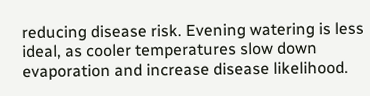reducing disease risk. Evening watering is less ideal, as cooler temperatures slow down evaporation and increase disease likelihood.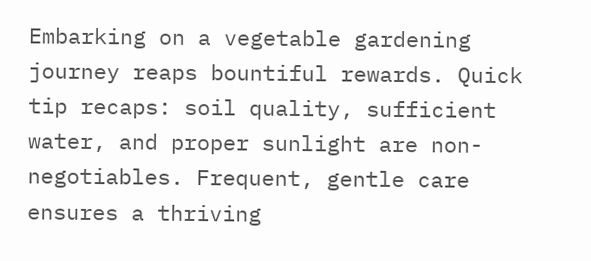Embarking on a vegetable gardening journey reaps bountiful rewards. Quick tip recaps: soil quality, sufficient water, and proper sunlight are non-negotiables. Frequent, gentle care ensures a thriving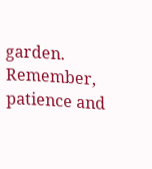garden. Remember, patience and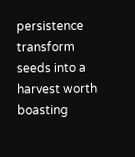persistence transform seeds into a harvest worth boasting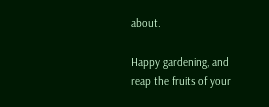about.

Happy gardening, and reap the fruits of your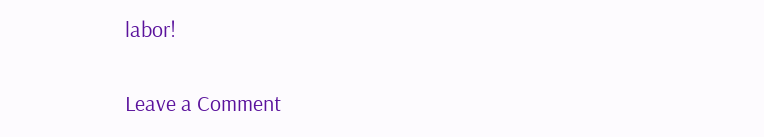labor!

Leave a Comment